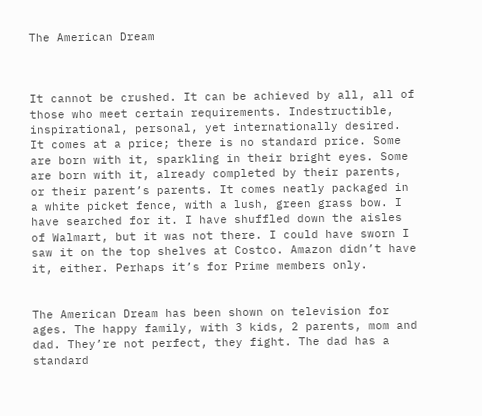The American Dream



It cannot be crushed. It can be achieved by all, all of those who meet certain requirements. Indestructible, inspirational, personal, yet internationally desired. It comes at a price; there is no standard price. Some are born with it, sparkling in their bright eyes. Some are born with it, already completed by their parents, or their parent’s parents. It comes neatly packaged in a white picket fence, with a lush, green grass bow. I have searched for it. I have shuffled down the aisles of Walmart, but it was not there. I could have sworn I saw it on the top shelves at Costco. Amazon didn’t have it, either. Perhaps it’s for Prime members only.


The American Dream has been shown on television for ages. The happy family, with 3 kids, 2 parents, mom and dad. They’re not perfect, they fight. The dad has a standard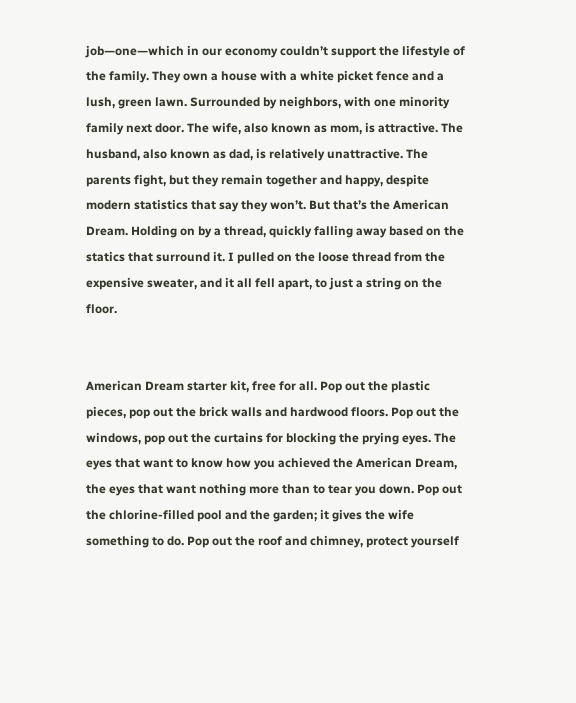job—one—which in our economy couldn’t support the lifestyle of the family. They own a house with a white picket fence and a lush, green lawn. Surrounded by neighbors, with one minority family next door. The wife, also known as mom, is attractive. The husband, also known as dad, is relatively unattractive. The parents fight, but they remain together and happy, despite modern statistics that say they won’t. But that’s the American Dream. Holding on by a thread, quickly falling away based on the statics that surround it. I pulled on the loose thread from the expensive sweater, and it all fell apart, to just a string on the floor.


American Dream starter kit, free for all. Pop out the plastic pieces, pop out the brick walls and hardwood floors. Pop out the windows, pop out the curtains for blocking the prying eyes. The eyes that want to know how you achieved the American Dream, the eyes that want nothing more than to tear you down. Pop out the chlorine-filled pool and the garden; it gives the wife something to do. Pop out the roof and chimney, protect yourself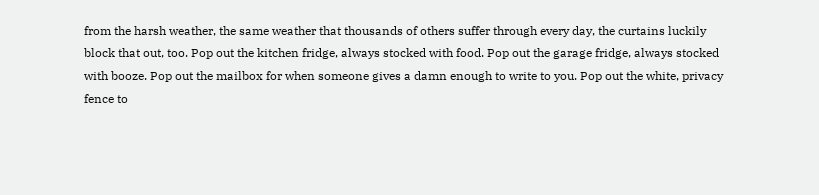from the harsh weather, the same weather that thousands of others suffer through every day, the curtains luckily block that out, too. Pop out the kitchen fridge, always stocked with food. Pop out the garage fridge, always stocked with booze. Pop out the mailbox for when someone gives a damn enough to write to you. Pop out the white, privacy fence to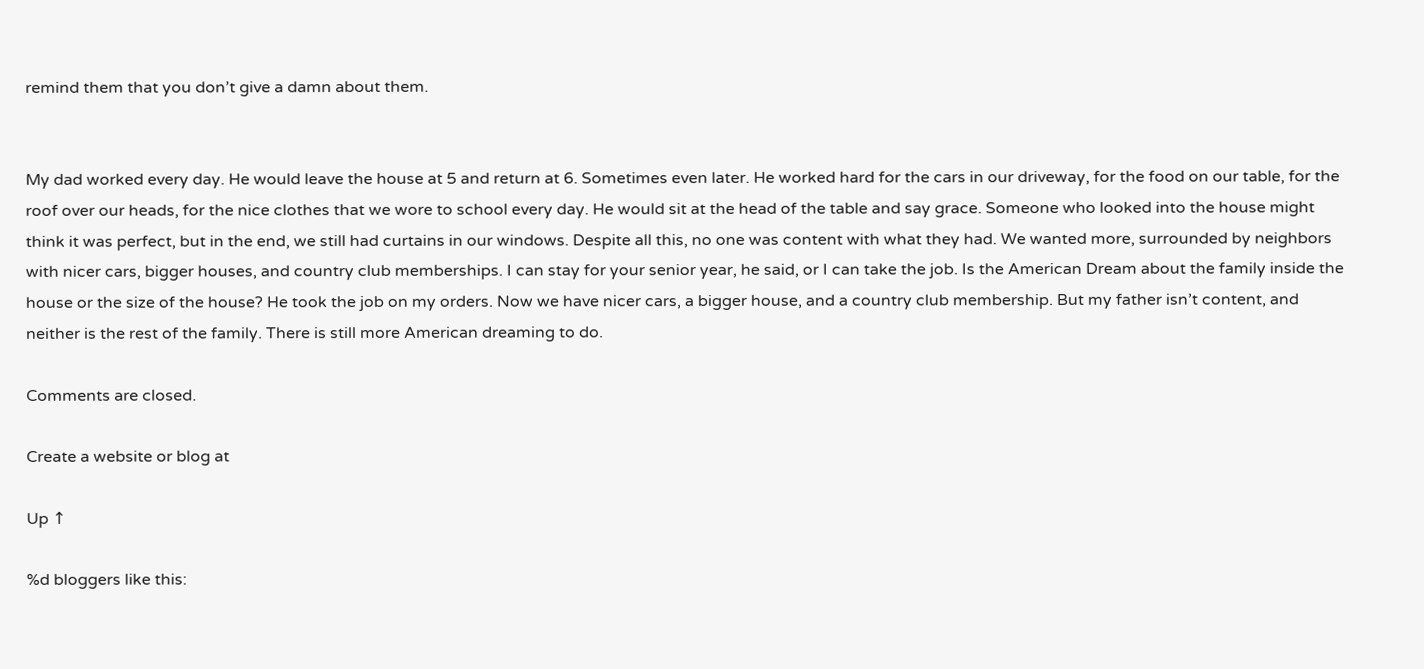remind them that you don’t give a damn about them.


My dad worked every day. He would leave the house at 5 and return at 6. Sometimes even later. He worked hard for the cars in our driveway, for the food on our table, for the roof over our heads, for the nice clothes that we wore to school every day. He would sit at the head of the table and say grace. Someone who looked into the house might think it was perfect, but in the end, we still had curtains in our windows. Despite all this, no one was content with what they had. We wanted more, surrounded by neighbors with nicer cars, bigger houses, and country club memberships. I can stay for your senior year, he said, or I can take the job. Is the American Dream about the family inside the house or the size of the house? He took the job on my orders. Now we have nicer cars, a bigger house, and a country club membership. But my father isn’t content, and neither is the rest of the family. There is still more American dreaming to do.

Comments are closed.

Create a website or blog at

Up ↑

%d bloggers like this: